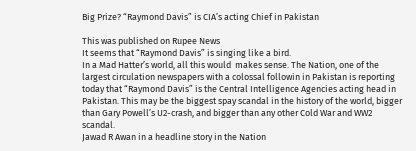Big Prize? “Raymond Davis” is CIA’s acting Chief in Pakistan

This was published on Rupee News
It seems that “Raymond Davis” is singing like a bird.
In a Mad Hatter’s world, all this would  makes sense. The Nation, one of the largest circulation newspapers with a colossal followin in Pakistan is reporting today that “Raymond Davis” is the Central Intelligence Agencies acting head in Pakistan. This may be the biggest spay scandal in the history of the world, bigger than Gary Powell’s U2-crash, and bigger than any other Cold War and WW2 scandal.
Jawad R Awan in a headline story in the Nation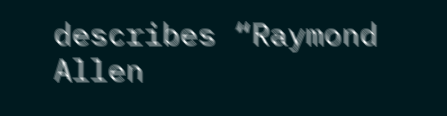describes “Raymond Allen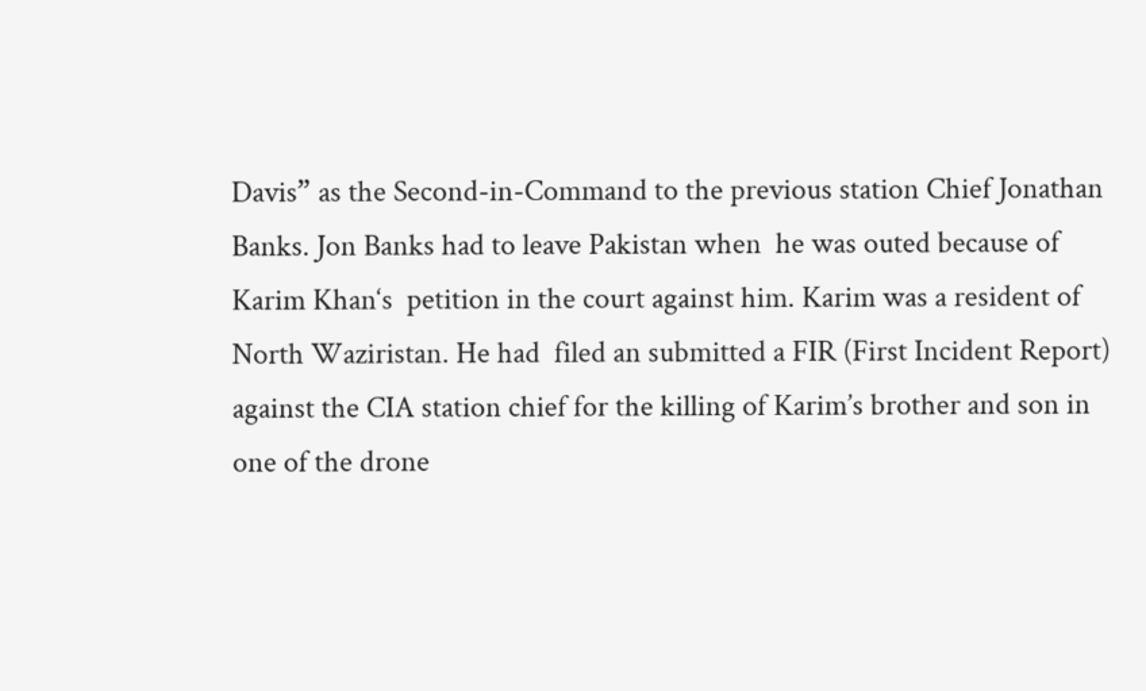Davis” as the Second-in-Command to the previous station Chief Jonathan Banks. Jon Banks had to leave Pakistan when  he was outed because of  Karim Khan‘s  petition in the court against him. Karim was a resident of North Waziristan. He had  filed an submitted a FIR (First Incident Report)  against the CIA station chief for the killing of Karim’s brother and son in one of the drone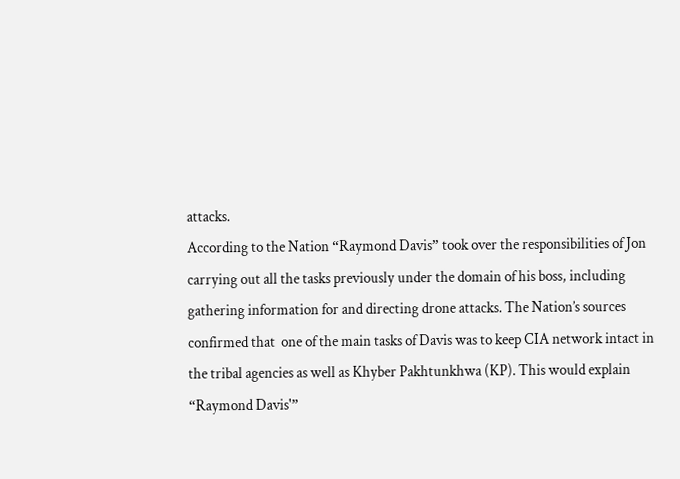attacks.
According to the Nation “Raymond Davis” took over the responsibilities of Jon carrying out all the tasks previously under the domain of his boss, including gathering information for and directing drone attacks. The Nation’s sources confirmed that  one of the main tasks of Davis was to keep CIA network intact in the tribal agencies as well as Khyber Pakhtunkhwa (KP). This would explain “Raymond Davis'”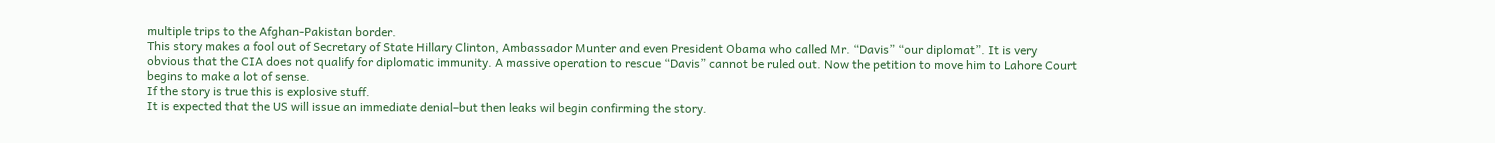multiple trips to the Afghan-Pakistan border.
This story makes a fool out of Secretary of State Hillary Clinton, Ambassador Munter and even President Obama who called Mr. “Davis” “our diplomat”. It is very obvious that the CIA does not qualify for diplomatic immunity. A massive operation to rescue “Davis” cannot be ruled out. Now the petition to move him to Lahore Court begins to make a lot of sense.
If the story is true this is explosive stuff.
It is expected that the US will issue an immediate denial–but then leaks wil begin confirming the story.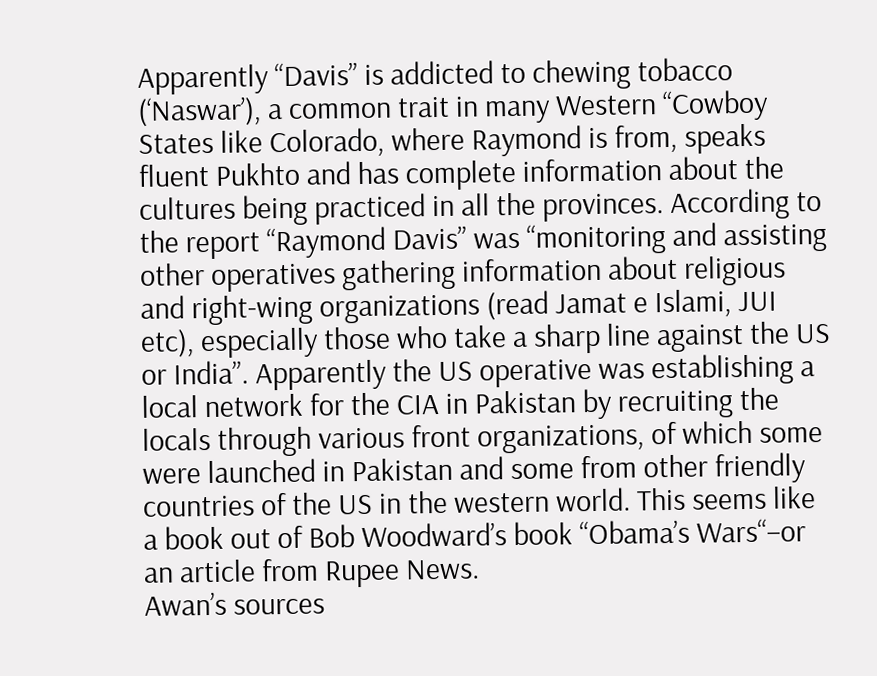Apparently “Davis” is addicted to chewing tobacco (‘Naswar’), a common trait in many Western “Cowboy States like Colorado, where Raymond is from, speaks fluent Pukhto and has complete information about the cultures being practiced in all the provinces. According to the report “Raymond Davis” was “monitoring and assisting other operatives gathering information about religious and right-wing organizations (read Jamat e Islami, JUI etc), especially those who take a sharp line against the US or India”. Apparently the US operative was establishing a local network for the CIA in Pakistan by recruiting the locals through various front organizations, of which some were launched in Pakistan and some from other friendly countries of the US in the western world. This seems like a book out of Bob Woodward’s book “Obama’s Wars“–or an article from Rupee News.
Awan’s sources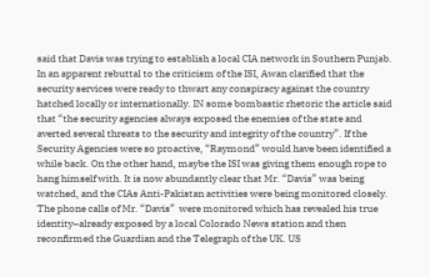said that Davis was trying to establish a local CIA network in Southern Punjab. In an apparent rebuttal to the criticism of the ISI, Awan clarified that the  security services were ready to thwart any conspiracy against the country hatched locally or internationally. IN some bombastic rhetoric the article said that “the security agencies always exposed the enemies of the state and averted several threats to the security and integrity of the country”. If the Security Agencies were so proactive, “Raymond” would have been identified a while back. On the other hand, maybe the ISI was giving them enough rope to hang himself with. It is now abundantly clear that Mr. “Davis” was being watched, and the CIAs Anti-Pakistan activities were being monitored closely.
The phone calls of Mr. “Davis”  were monitored which has revealed his true identity–already exposed by a local Colorado News station and then reconfirmed the Guardian and the Telegraph of the UK. US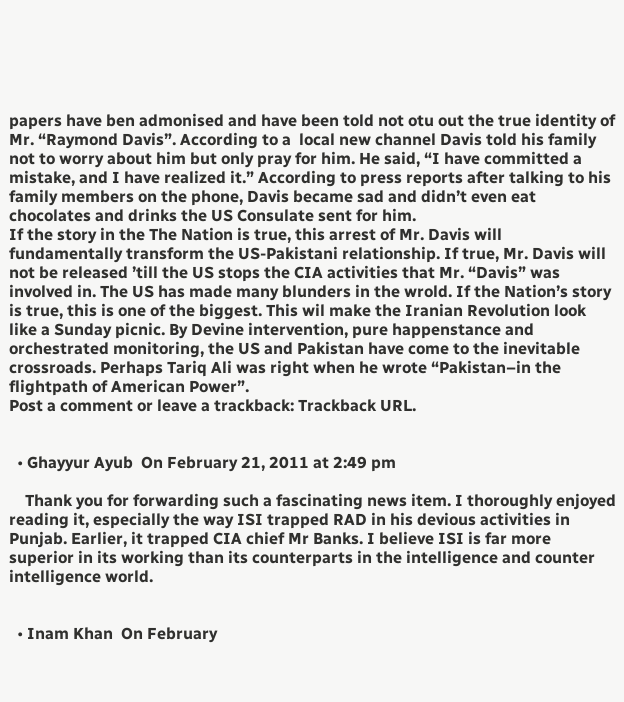papers have ben admonised and have been told not otu out the true identity of Mr. “Raymond Davis”. According to a  local new channel Davis told his family not to worry about him but only pray for him. He said, “I have committed a mistake, and I have realized it.” According to press reports after talking to his family members on the phone, Davis became sad and didn’t even eat chocolates and drinks the US Consulate sent for him.
If the story in the The Nation is true, this arrest of Mr. Davis will fundamentally transform the US-Pakistani relationship. If true, Mr. Davis will not be released ’till the US stops the CIA activities that Mr. “Davis” was involved in. The US has made many blunders in the wrold. If the Nation’s story is true, this is one of the biggest. This wil make the Iranian Revolution look like a Sunday picnic. By Devine intervention, pure happenstance and orchestrated monitoring, the US and Pakistan have come to the inevitable crossroads. Perhaps Tariq Ali was right when he wrote “Pakistan–in the flightpath of American Power”.
Post a comment or leave a trackback: Trackback URL.


  • Ghayyur Ayub  On February 21, 2011 at 2:49 pm

    Thank you for forwarding such a fascinating news item. I thoroughly enjoyed reading it, especially the way ISI trapped RAD in his devious activities in Punjab. Earlier, it trapped CIA chief Mr Banks. I believe ISI is far more superior in its working than its counterparts in the intelligence and counter intelligence world.


  • Inam Khan  On February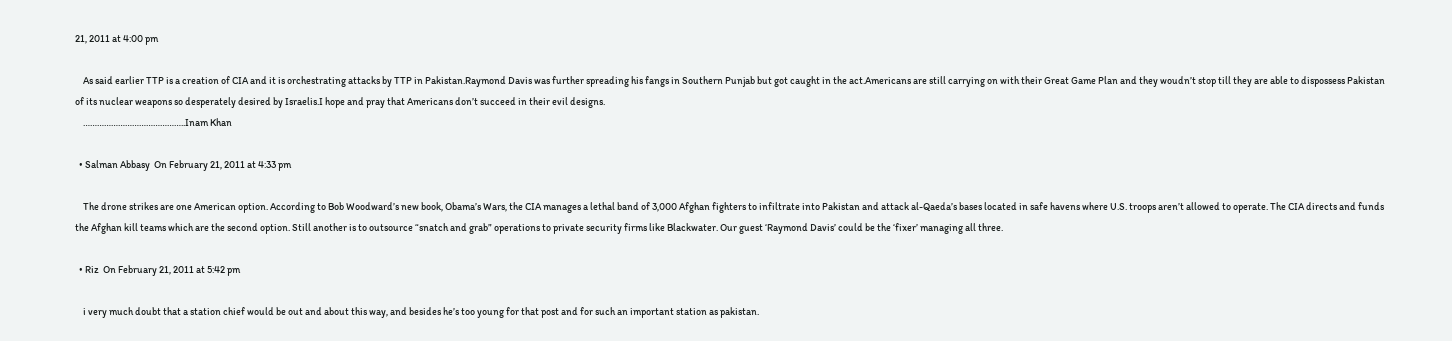21, 2011 at 4:00 pm

    As said earlier TTP is a creation of CIA and it is orchestrating attacks by TTP in Pakistan.Raymond Davis was further spreading his fangs in Southern Punjab but got caught in the act.Americans are still carrying on with their Great Game Plan and they woudn’t stop till they are able to dispossess Pakistan of its nuclear weapons so desperately desired by Israelis.I hope and pray that Americans don’t succeed in their evil designs.
    ……………………………………..Inam Khan

  • Salman Abbasy  On February 21, 2011 at 4:33 pm

    The drone strikes are one American option. According to Bob Woodward’s new book, Obama’s Wars, the CIA manages a lethal band of 3,000 Afghan fighters to infiltrate into Pakistan and attack al-Qaeda’s bases located in safe havens where U.S. troops aren’t allowed to operate. The CIA directs and funds the Afghan kill teams which are the second option. Still another is to outsource “snatch and grab” operations to private security firms like Blackwater. Our guest ‘Raymond Davis’ could be the ‘fixer’ managing all three.

  • Riz  On February 21, 2011 at 5:42 pm

    i very much doubt that a station chief would be out and about this way, and besides he’s too young for that post and for such an important station as pakistan.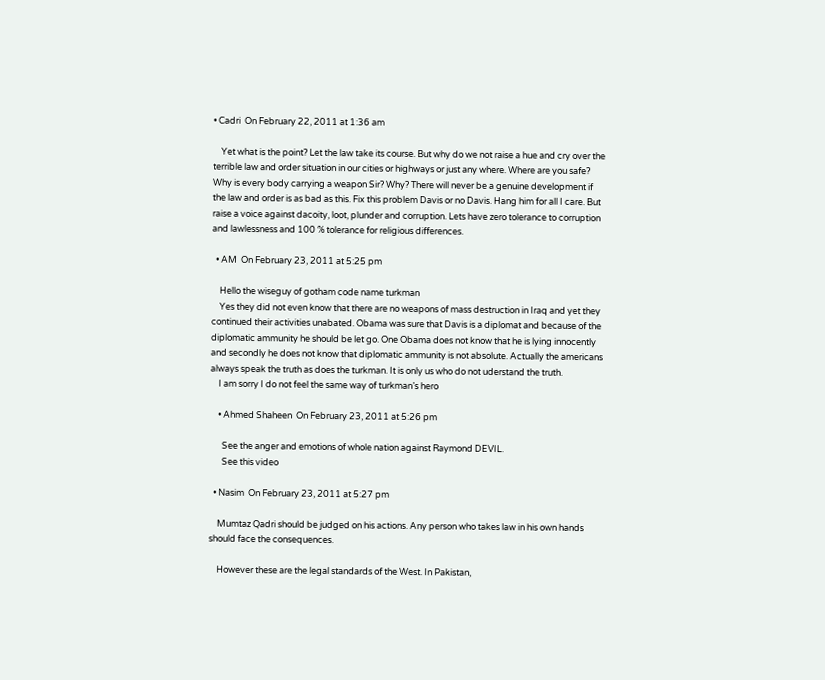• Cadri  On February 22, 2011 at 1:36 am

    Yet what is the point? Let the law take its course. But why do we not raise a hue and cry over the terrible law and order situation in our cities or highways or just any where. Where are you safe? Why is every body carrying a weapon Sir? Why? There will never be a genuine development if the law and order is as bad as this. Fix this problem Davis or no Davis. Hang him for all I care. But raise a voice against dacoity, loot, plunder and corruption. Lets have zero tolerance to corruption and lawlessness and 100 % tolerance for religious differences.

  • AM  On February 23, 2011 at 5:25 pm

    Hello the wiseguy of gotham code name turkman
    Yes they did not even know that there are no weapons of mass destruction in Iraq and yet they continued their activities unabated. Obama was sure that Davis is a diplomat and because of the diplomatic ammunity he should be let go. One Obama does not know that he is lying innocently and secondly he does not know that diplomatic ammunity is not absolute. Actually the americans always speak the truth as does the turkman. It is only us who do not uderstand the truth.
    I am sorry I do not feel the same way of turkman’s hero

    • Ahmed Shaheen  On February 23, 2011 at 5:26 pm

      See the anger and emotions of whole nation against Raymond DEVIL.
      See this video

  • Nasim  On February 23, 2011 at 5:27 pm

    Mumtaz Qadri should be judged on his actions. Any person who takes law in his own hands should face the consequences.

    However these are the legal standards of the West. In Pakistan,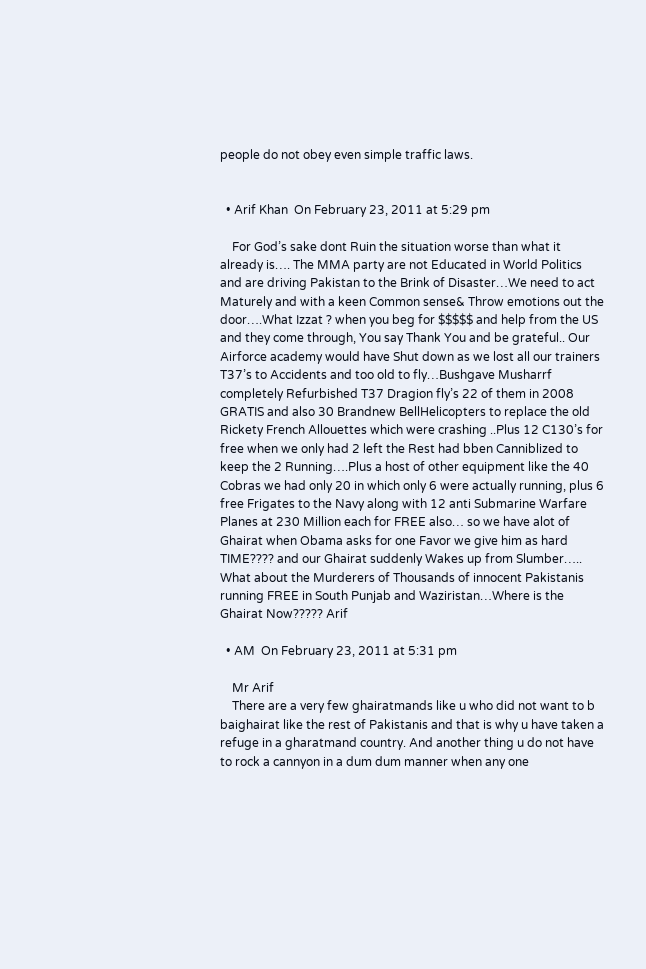people do not obey even simple traffic laws.


  • Arif Khan  On February 23, 2011 at 5:29 pm

    For God’s sake dont Ruin the situation worse than what it already is…. The MMA party are not Educated in World Politics and are driving Pakistan to the Brink of Disaster…We need to act Maturely and with a keen Common sense& Throw emotions out the door….What Izzat ? when you beg for $$$$$ and help from the US and they come through, You say Thank You and be grateful.. Our Airforce academy would have Shut down as we lost all our trainers T37’s to Accidents and too old to fly…Bushgave Musharrf completely Refurbished T37 Dragion fly’s 22 of them in 2008 GRATIS and also 30 Brandnew BellHelicopters to replace the old Rickety French Allouettes which were crashing ..Plus 12 C130’s for free when we only had 2 left the Rest had bben Canniblized to keep the 2 Running….Plus a host of other equipment like the 40 Cobras we had only 20 in which only 6 were actually running, plus 6 free Frigates to the Navy along with 12 anti Submarine Warfare Planes at 230 Million each for FREE also… so we have alot of Ghairat when Obama asks for one Favor we give him as hard TIME???? and our Ghairat suddenly Wakes up from Slumber….. What about the Murderers of Thousands of innocent Pakistanis running FREE in South Punjab and Waziristan…Where is the Ghairat Now????? Arif

  • AM  On February 23, 2011 at 5:31 pm

    Mr Arif
    There are a very few ghairatmands like u who did not want to b baighairat like the rest of Pakistanis and that is why u have taken a refuge in a gharatmand country. And another thing u do not have to rock a cannyon in a dum dum manner when any one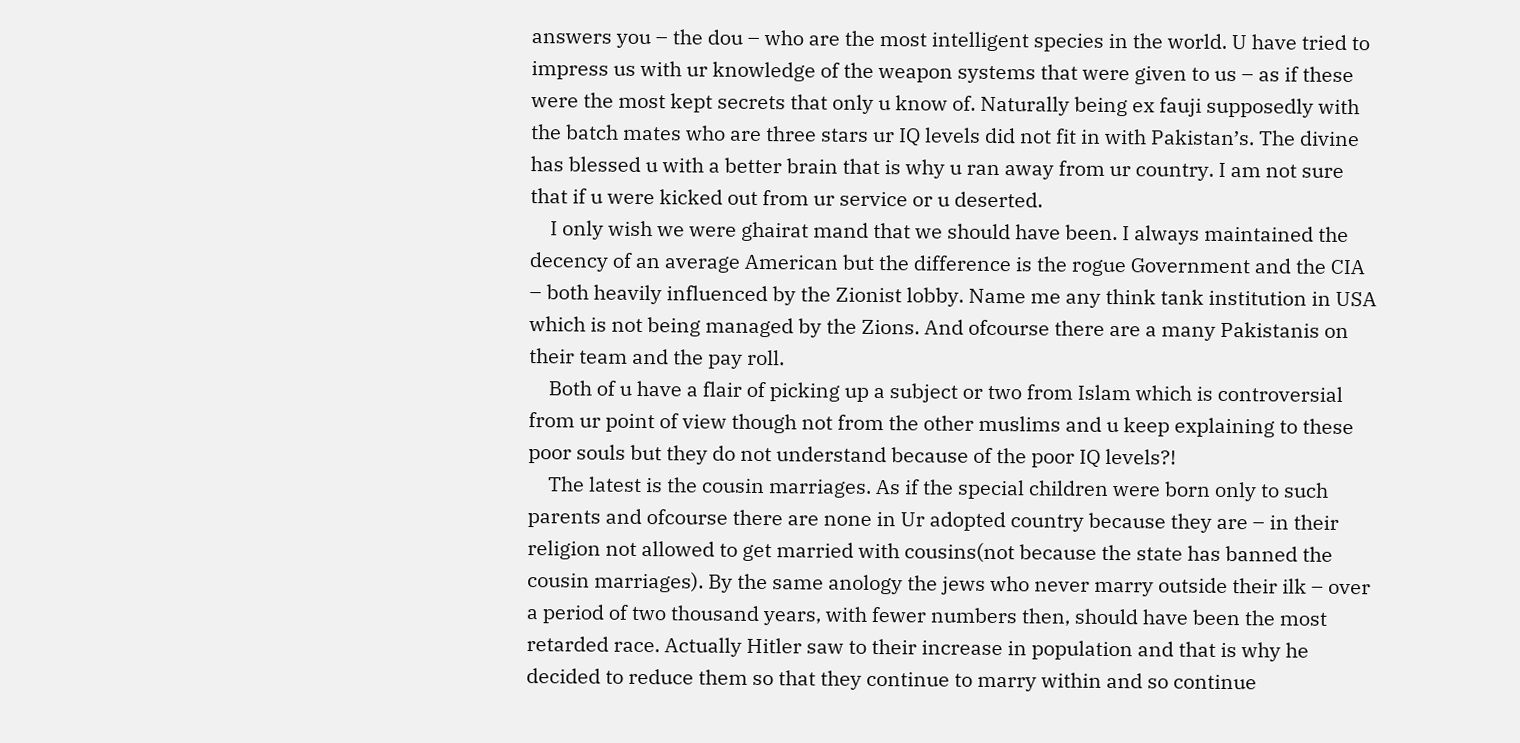answers you – the dou – who are the most intelligent species in the world. U have tried to impress us with ur knowledge of the weapon systems that were given to us – as if these were the most kept secrets that only u know of. Naturally being ex fauji supposedly with the batch mates who are three stars ur IQ levels did not fit in with Pakistan’s. The divine has blessed u with a better brain that is why u ran away from ur country. I am not sure that if u were kicked out from ur service or u deserted.
    I only wish we were ghairat mand that we should have been. I always maintained the decency of an average American but the difference is the rogue Government and the CIA – both heavily influenced by the Zionist lobby. Name me any think tank institution in USA which is not being managed by the Zions. And ofcourse there are a many Pakistanis on their team and the pay roll.
    Both of u have a flair of picking up a subject or two from Islam which is controversial from ur point of view though not from the other muslims and u keep explaining to these poor souls but they do not understand because of the poor IQ levels?!
    The latest is the cousin marriages. As if the special children were born only to such parents and ofcourse there are none in Ur adopted country because they are – in their religion not allowed to get married with cousins(not because the state has banned the cousin marriages). By the same anology the jews who never marry outside their ilk – over a period of two thousand years, with fewer numbers then, should have been the most retarded race. Actually Hitler saw to their increase in population and that is why he decided to reduce them so that they continue to marry within and so continue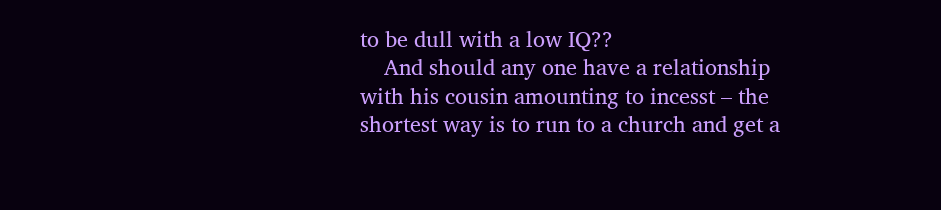to be dull with a low IQ??
    And should any one have a relationship with his cousin amounting to incesst – the shortest way is to run to a church and get a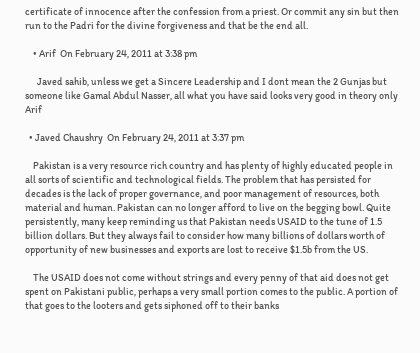certificate of innocence after the confession from a priest. Or commit any sin but then run to the Padri for the divine forgiveness and that be the end all.

    • Arif  On February 24, 2011 at 3:38 pm

      Javed sahib, unless we get a Sincere Leadership and I dont mean the 2 Gunjas but someone like Gamal Abdul Nasser, all what you have said looks very good in theory only Arif

  • Javed Chaushry  On February 24, 2011 at 3:37 pm

    Pakistan is a very resource rich country and has plenty of highly educated people in all sorts of scientific and technological fields. The problem that has persisted for decades is the lack of proper governance, and poor management of resources, both material and human. Pakistan can no longer afford to live on the begging bowl. Quite persistently, many keep reminding us that Pakistan needs USAID to the tune of 1.5 billion dollars. But they always fail to consider how many billions of dollars worth of opportunity of new businesses and exports are lost to receive $1.5b from the US.

    The USAID does not come without strings and every penny of that aid does not get spent on Pakistani public, perhaps a very small portion comes to the public. A portion of that goes to the looters and gets siphoned off to their banks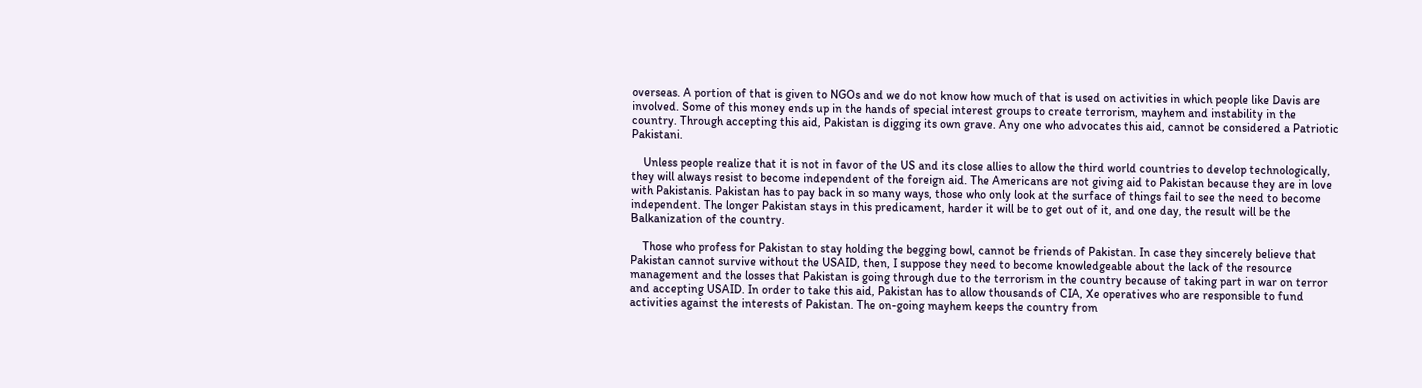overseas. A portion of that is given to NGOs and we do not know how much of that is used on activities in which people like Davis are involved. Some of this money ends up in the hands of special interest groups to create terrorism, mayhem and instability in the country. Through accepting this aid, Pakistan is digging its own grave. Any one who advocates this aid, cannot be considered a Patriotic Pakistani.

    Unless people realize that it is not in favor of the US and its close allies to allow the third world countries to develop technologically, they will always resist to become independent of the foreign aid. The Americans are not giving aid to Pakistan because they are in love with Pakistanis. Pakistan has to pay back in so many ways, those who only look at the surface of things fail to see the need to become independent. The longer Pakistan stays in this predicament, harder it will be to get out of it, and one day, the result will be the Balkanization of the country.

    Those who profess for Pakistan to stay holding the begging bowl, cannot be friends of Pakistan. In case they sincerely believe that Pakistan cannot survive without the USAID, then, I suppose they need to become knowledgeable about the lack of the resource management and the losses that Pakistan is going through due to the terrorism in the country because of taking part in war on terror and accepting USAID. In order to take this aid, Pakistan has to allow thousands of CIA, Xe operatives who are responsible to fund activities against the interests of Pakistan. The on-going mayhem keeps the country from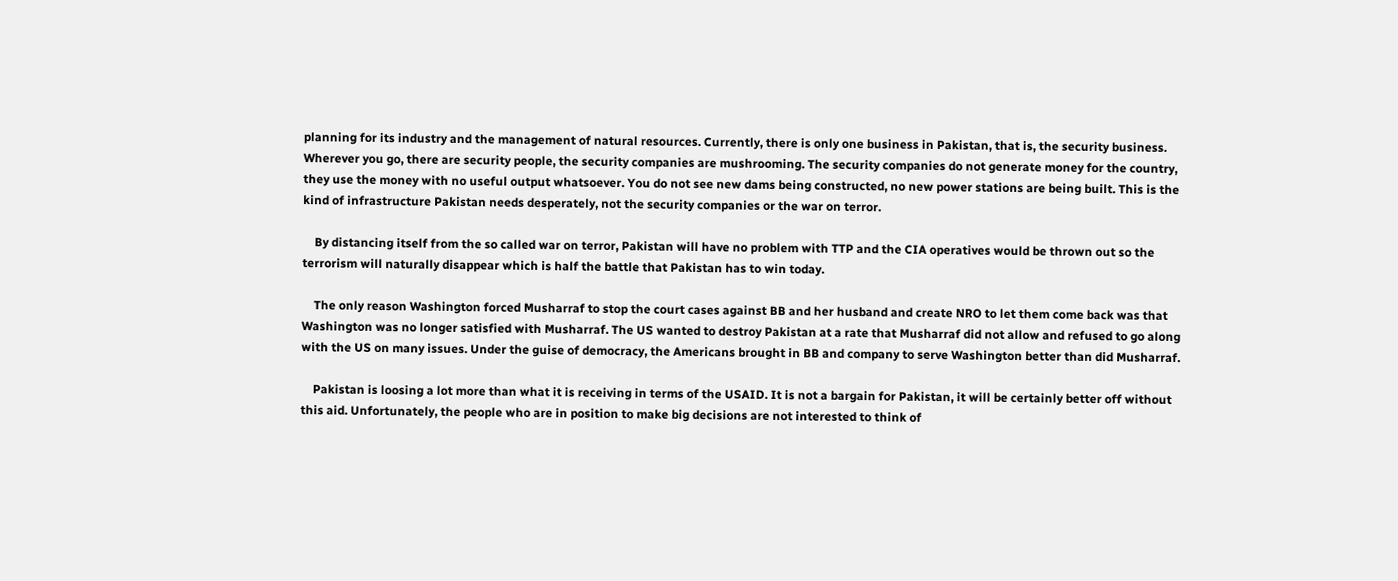planning for its industry and the management of natural resources. Currently, there is only one business in Pakistan, that is, the security business. Wherever you go, there are security people, the security companies are mushrooming. The security companies do not generate money for the country, they use the money with no useful output whatsoever. You do not see new dams being constructed, no new power stations are being built. This is the kind of infrastructure Pakistan needs desperately, not the security companies or the war on terror.

    By distancing itself from the so called war on terror, Pakistan will have no problem with TTP and the CIA operatives would be thrown out so the terrorism will naturally disappear which is half the battle that Pakistan has to win today.

    The only reason Washington forced Musharraf to stop the court cases against BB and her husband and create NRO to let them come back was that Washington was no longer satisfied with Musharraf. The US wanted to destroy Pakistan at a rate that Musharraf did not allow and refused to go along with the US on many issues. Under the guise of democracy, the Americans brought in BB and company to serve Washington better than did Musharraf.

    Pakistan is loosing a lot more than what it is receiving in terms of the USAID. It is not a bargain for Pakistan, it will be certainly better off without this aid. Unfortunately, the people who are in position to make big decisions are not interested to think of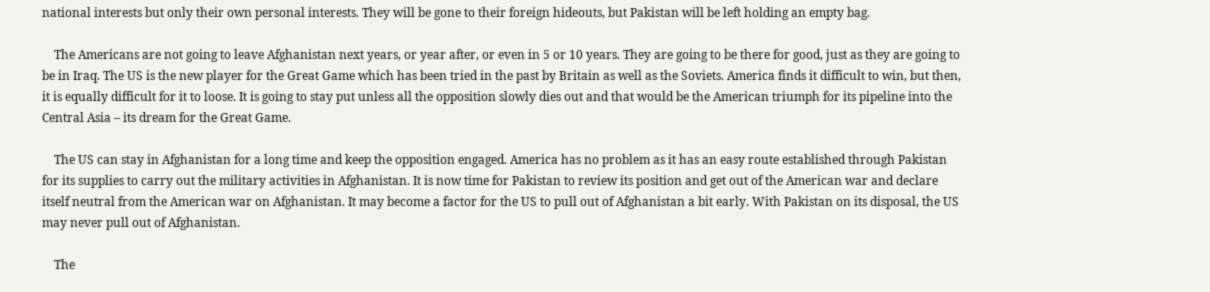national interests but only their own personal interests. They will be gone to their foreign hideouts, but Pakistan will be left holding an empty bag.

    The Americans are not going to leave Afghanistan next years, or year after, or even in 5 or 10 years. They are going to be there for good, just as they are going to be in Iraq. The US is the new player for the Great Game which has been tried in the past by Britain as well as the Soviets. America finds it difficult to win, but then, it is equally difficult for it to loose. It is going to stay put unless all the opposition slowly dies out and that would be the American triumph for its pipeline into the Central Asia – its dream for the Great Game.

    The US can stay in Afghanistan for a long time and keep the opposition engaged. America has no problem as it has an easy route established through Pakistan for its supplies to carry out the military activities in Afghanistan. It is now time for Pakistan to review its position and get out of the American war and declare itself neutral from the American war on Afghanistan. It may become a factor for the US to pull out of Afghanistan a bit early. With Pakistan on its disposal, the US may never pull out of Afghanistan.

    The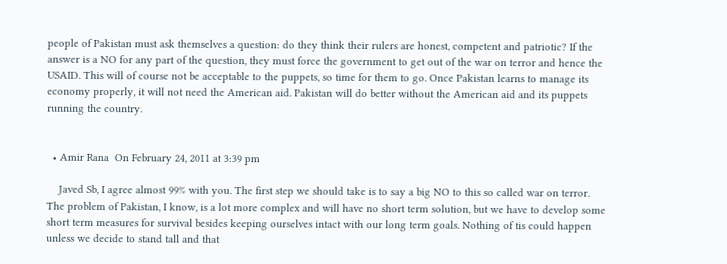people of Pakistan must ask themselves a question: do they think their rulers are honest, competent and patriotic? If the answer is a NO for any part of the question, they must force the government to get out of the war on terror and hence the USAID. This will of course not be acceptable to the puppets, so time for them to go. Once Pakistan learns to manage its economy properly, it will not need the American aid. Pakistan will do better without the American aid and its puppets running the country.


  • Amir Rana  On February 24, 2011 at 3:39 pm

    Javed Sb, I agree almost 99% with you. The first step we should take is to say a big NO to this so called war on terror. The problem of Pakistan, I know, is a lot more complex and will have no short term solution, but we have to develop some short term measures for survival besides keeping ourselves intact with our long term goals. Nothing of tis could happen unless we decide to stand tall and that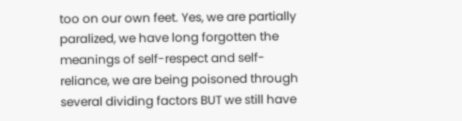too on our own feet. Yes, we are partially paralized, we have long forgotten the meanings of self-respect and self-reliance, we are being poisoned through several dividing factors BUT we still have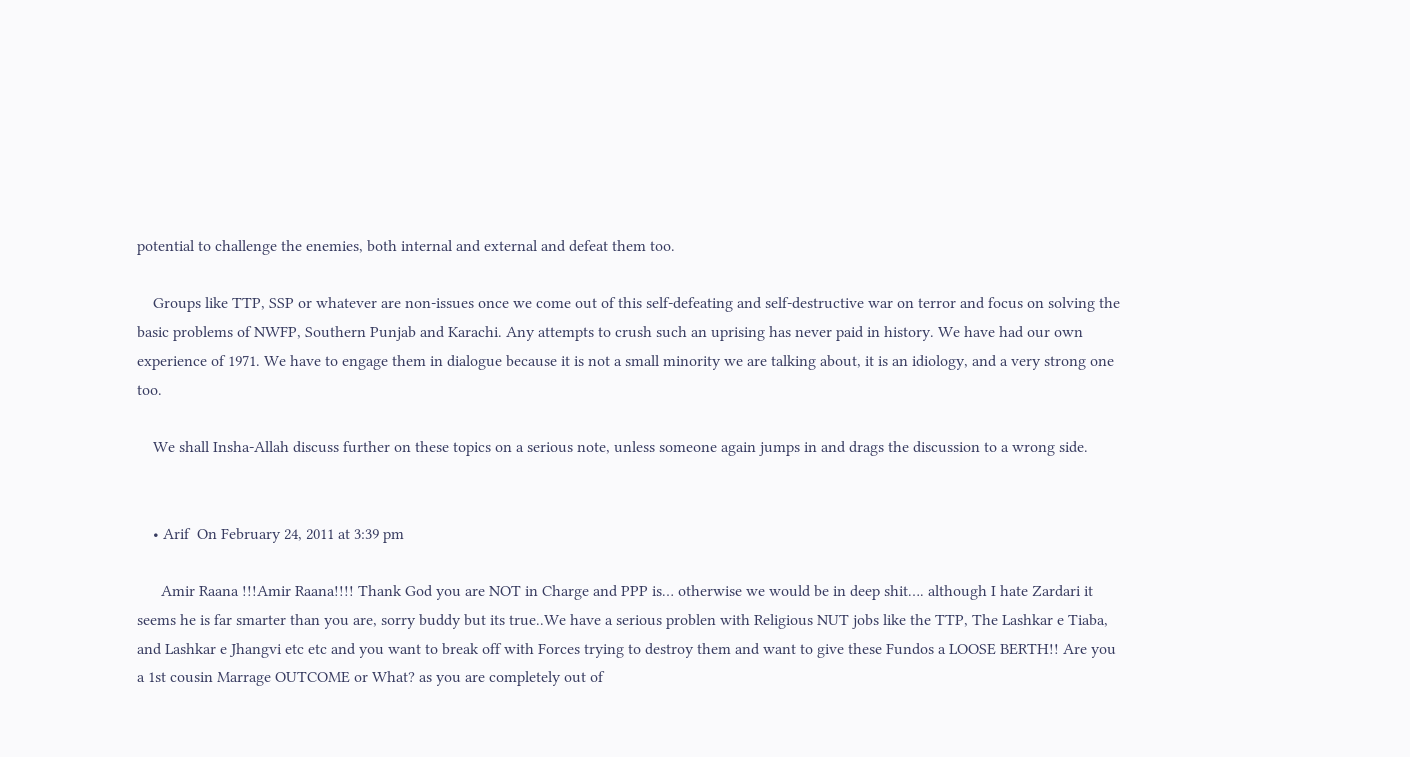potential to challenge the enemies, both internal and external and defeat them too.

    Groups like TTP, SSP or whatever are non-issues once we come out of this self-defeating and self-destructive war on terror and focus on solving the basic problems of NWFP, Southern Punjab and Karachi. Any attempts to crush such an uprising has never paid in history. We have had our own experience of 1971. We have to engage them in dialogue because it is not a small minority we are talking about, it is an idiology, and a very strong one too.

    We shall Insha-Allah discuss further on these topics on a serious note, unless someone again jumps in and drags the discussion to a wrong side.


    • Arif  On February 24, 2011 at 3:39 pm

      Amir Raana !!!Amir Raana!!!! Thank God you are NOT in Charge and PPP is… otherwise we would be in deep shit…. although I hate Zardari it seems he is far smarter than you are, sorry buddy but its true..We have a serious problen with Religious NUT jobs like the TTP, The Lashkar e Tiaba, and Lashkar e Jhangvi etc etc and you want to break off with Forces trying to destroy them and want to give these Fundos a LOOSE BERTH!! Are you a 1st cousin Marrage OUTCOME or What? as you are completely out of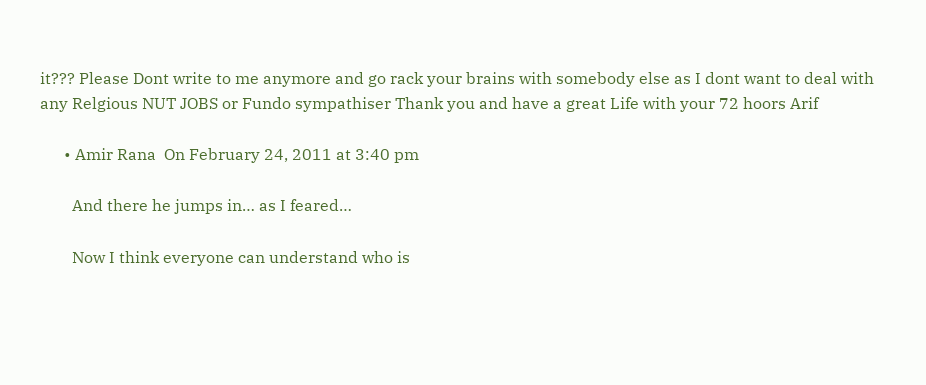it??? Please Dont write to me anymore and go rack your brains with somebody else as I dont want to deal with any Relgious NUT JOBS or Fundo sympathiser Thank you and have a great Life with your 72 hoors Arif

      • Amir Rana  On February 24, 2011 at 3:40 pm

        And there he jumps in… as I feared…

        Now I think everyone can understand who is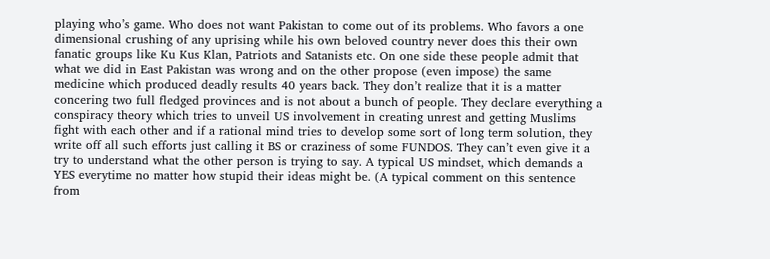playing who’s game. Who does not want Pakistan to come out of its problems. Who favors a one dimensional crushing of any uprising while his own beloved country never does this their own fanatic groups like Ku Kus Klan, Patriots and Satanists etc. On one side these people admit that what we did in East Pakistan was wrong and on the other propose (even impose) the same medicine which produced deadly results 40 years back. They don’t realize that it is a matter concering two full fledged provinces and is not about a bunch of people. They declare everything a conspiracy theory which tries to unveil US involvement in creating unrest and getting Muslims fight with each other and if a rational mind tries to develop some sort of long term solution, they write off all such efforts just calling it BS or craziness of some FUNDOS. They can’t even give it a try to understand what the other person is trying to say. A typical US mindset, which demands a YES everytime no matter how stupid their ideas might be. (A typical comment on this sentence from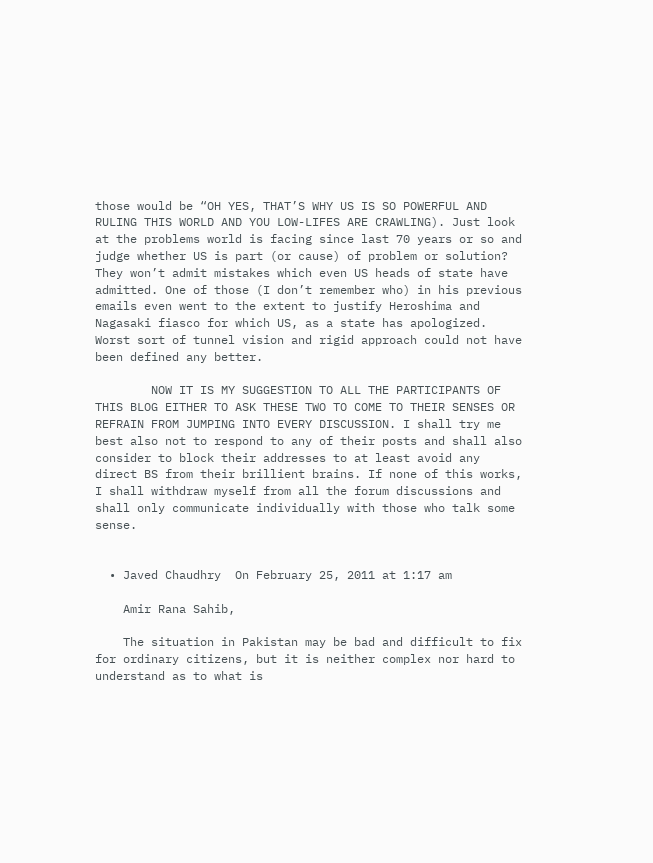those would be “OH YES, THAT’S WHY US IS SO POWERFUL AND RULING THIS WORLD AND YOU LOW-LIFES ARE CRAWLING). Just look at the problems world is facing since last 70 years or so and judge whether US is part (or cause) of problem or solution? They won’t admit mistakes which even US heads of state have admitted. One of those (I don’t remember who) in his previous emails even went to the extent to justify Heroshima and Nagasaki fiasco for which US, as a state has apologized. Worst sort of tunnel vision and rigid approach could not have been defined any better.

        NOW IT IS MY SUGGESTION TO ALL THE PARTICIPANTS OF THIS BLOG EITHER TO ASK THESE TWO TO COME TO THEIR SENSES OR REFRAIN FROM JUMPING INTO EVERY DISCUSSION. I shall try me best also not to respond to any of their posts and shall also consider to block their addresses to at least avoid any direct BS from their brillient brains. If none of this works, I shall withdraw myself from all the forum discussions and shall only communicate individually with those who talk some sense.


  • Javed Chaudhry  On February 25, 2011 at 1:17 am

    Amir Rana Sahib,

    The situation in Pakistan may be bad and difficult to fix for ordinary citizens, but it is neither complex nor hard to understand as to what is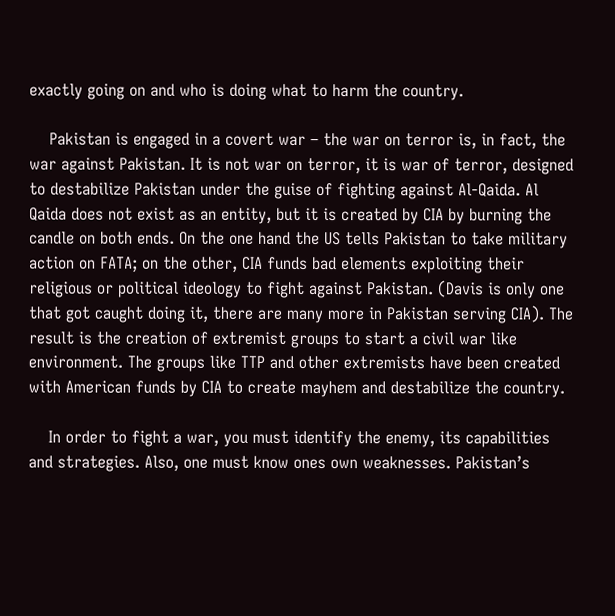exactly going on and who is doing what to harm the country.

    Pakistan is engaged in a covert war – the war on terror is, in fact, the war against Pakistan. It is not war on terror, it is war of terror, designed to destabilize Pakistan under the guise of fighting against Al-Qaida. Al Qaida does not exist as an entity, but it is created by CIA by burning the candle on both ends. On the one hand the US tells Pakistan to take military action on FATA; on the other, CIA funds bad elements exploiting their religious or political ideology to fight against Pakistan. (Davis is only one that got caught doing it, there are many more in Pakistan serving CIA). The result is the creation of extremist groups to start a civil war like environment. The groups like TTP and other extremists have been created with American funds by CIA to create mayhem and destabilize the country.

    In order to fight a war, you must identify the enemy, its capabilities and strategies. Also, one must know ones own weaknesses. Pakistan’s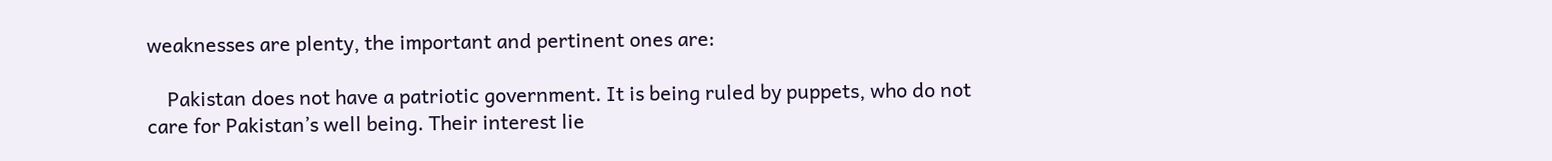weaknesses are plenty, the important and pertinent ones are:

    Pakistan does not have a patriotic government. It is being ruled by puppets, who do not care for Pakistan’s well being. Their interest lie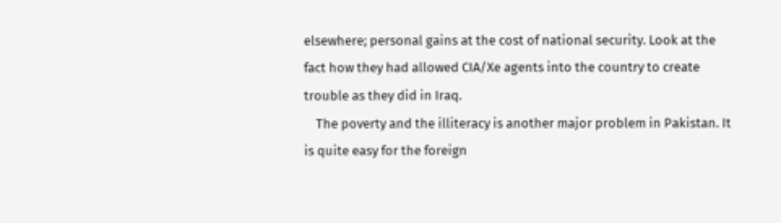elsewhere; personal gains at the cost of national security. Look at the fact how they had allowed CIA/Xe agents into the country to create trouble as they did in Iraq.
    The poverty and the illiteracy is another major problem in Pakistan. It is quite easy for the foreign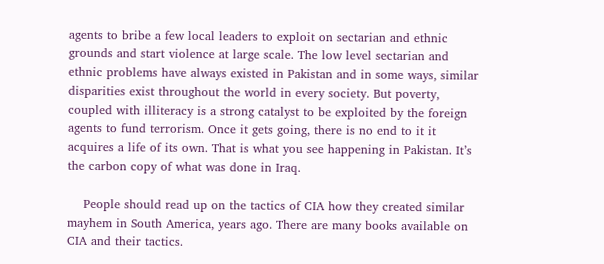agents to bribe a few local leaders to exploit on sectarian and ethnic grounds and start violence at large scale. The low level sectarian and ethnic problems have always existed in Pakistan and in some ways, similar disparities exist throughout the world in every society. But poverty, coupled with illiteracy is a strong catalyst to be exploited by the foreign agents to fund terrorism. Once it gets going, there is no end to it it acquires a life of its own. That is what you see happening in Pakistan. It’s the carbon copy of what was done in Iraq.

    People should read up on the tactics of CIA how they created similar mayhem in South America, years ago. There are many books available on CIA and their tactics.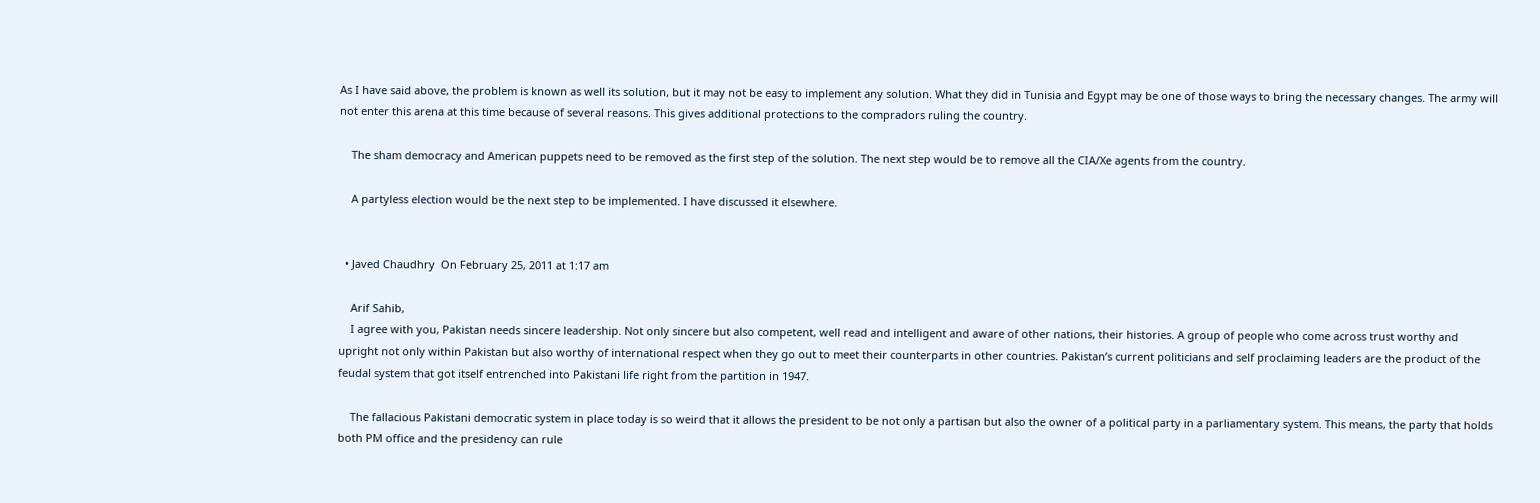As I have said above, the problem is known as well its solution, but it may not be easy to implement any solution. What they did in Tunisia and Egypt may be one of those ways to bring the necessary changes. The army will not enter this arena at this time because of several reasons. This gives additional protections to the compradors ruling the country.

    The sham democracy and American puppets need to be removed as the first step of the solution. The next step would be to remove all the CIA/Xe agents from the country.

    A partyless election would be the next step to be implemented. I have discussed it elsewhere.


  • Javed Chaudhry  On February 25, 2011 at 1:17 am

    Arif Sahib,
    I agree with you, Pakistan needs sincere leadership. Not only sincere but also competent, well read and intelligent and aware of other nations, their histories. A group of people who come across trust worthy and upright not only within Pakistan but also worthy of international respect when they go out to meet their counterparts in other countries. Pakistan’s current politicians and self proclaiming leaders are the product of the feudal system that got itself entrenched into Pakistani life right from the partition in 1947.

    The fallacious Pakistani democratic system in place today is so weird that it allows the president to be not only a partisan but also the owner of a political party in a parliamentary system. This means, the party that holds both PM office and the presidency can rule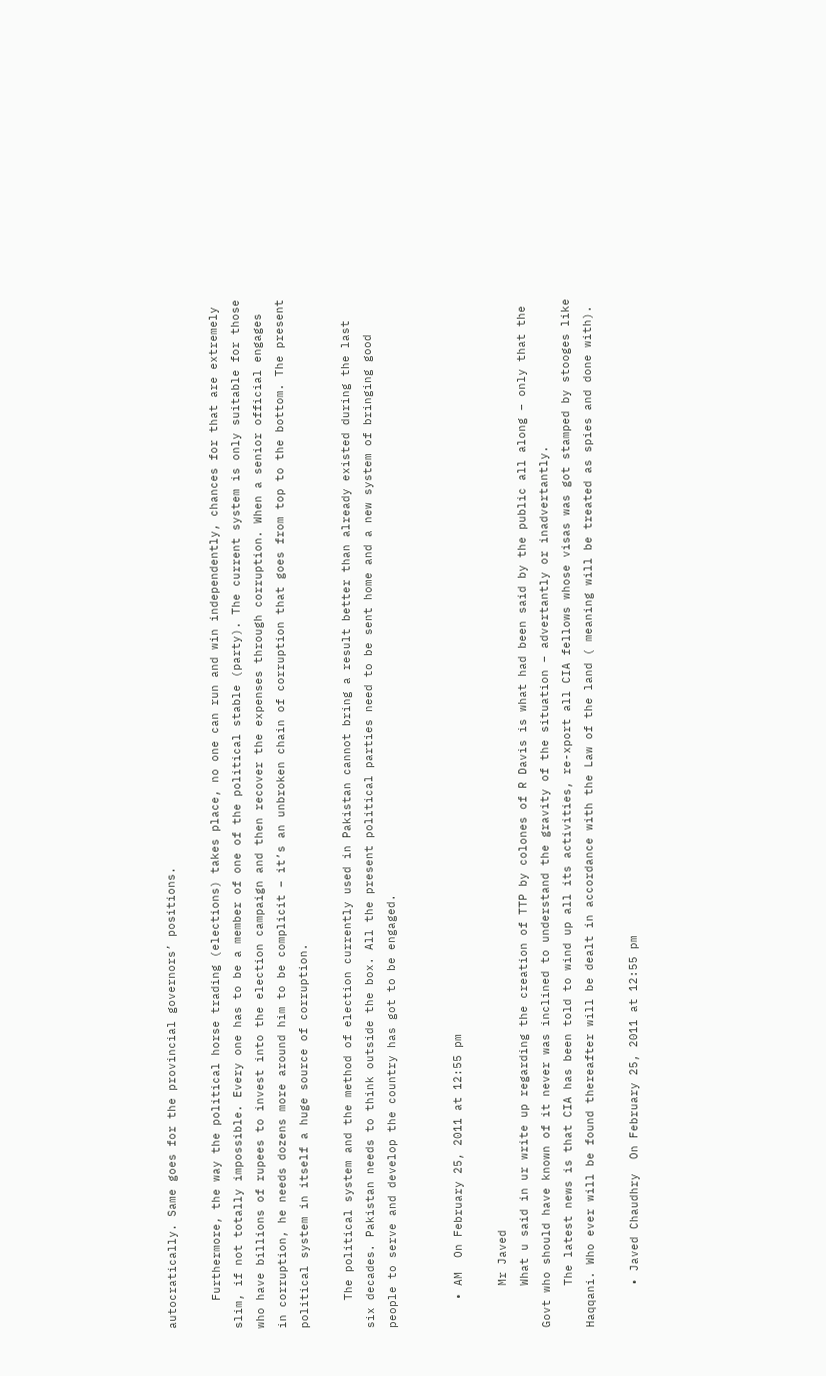autocratically. Same goes for the provincial governors’ positions.

    Furthermore, the way the political horse trading (elections) takes place, no one can run and win independently, chances for that are extremely slim, if not totally impossible. Every one has to be a member of one of the political stable (party). The current system is only suitable for those who have billions of rupees to invest into the election campaign and then recover the expenses through corruption. When a senior official engages in corruption, he needs dozens more around him to be complicit – it’s an unbroken chain of corruption that goes from top to the bottom. The present political system in itself a huge source of corruption.

    The political system and the method of election currently used in Pakistan cannot bring a result better than already existed during the last six decades. Pakistan needs to think outside the box. All the present political parties need to be sent home and a new system of bringing good people to serve and develop the country has got to be engaged.


    • AM  On February 25, 2011 at 12:55 pm

      Mr Javed
      What u said in ur write up regarding the creation of TTP by colones of R Davis is what had been said by the public all along – only that the Govt who should have known of it never was inclined to understand the gravity of the situation – advertantly or inadvertantly.
      The latest news is that CIA has been told to wind up all its activities, re-xport all CIA fellows whose visas was got stamped by stooges like Haqqani. Who ever will be found thereafter will be dealt in accordance with the Law of the land ( meaning will be treated as spies and done with).

      • Javed Chaudhry  On February 25, 2011 at 12:55 pm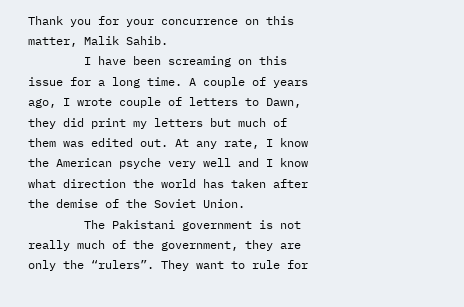Thank you for your concurrence on this matter, Malik Sahib.
        I have been screaming on this issue for a long time. A couple of years ago, I wrote couple of letters to Dawn, they did print my letters but much of them was edited out. At any rate, I know the American psyche very well and I know what direction the world has taken after the demise of the Soviet Union.
        The Pakistani government is not really much of the government, they are only the “rulers”. They want to rule for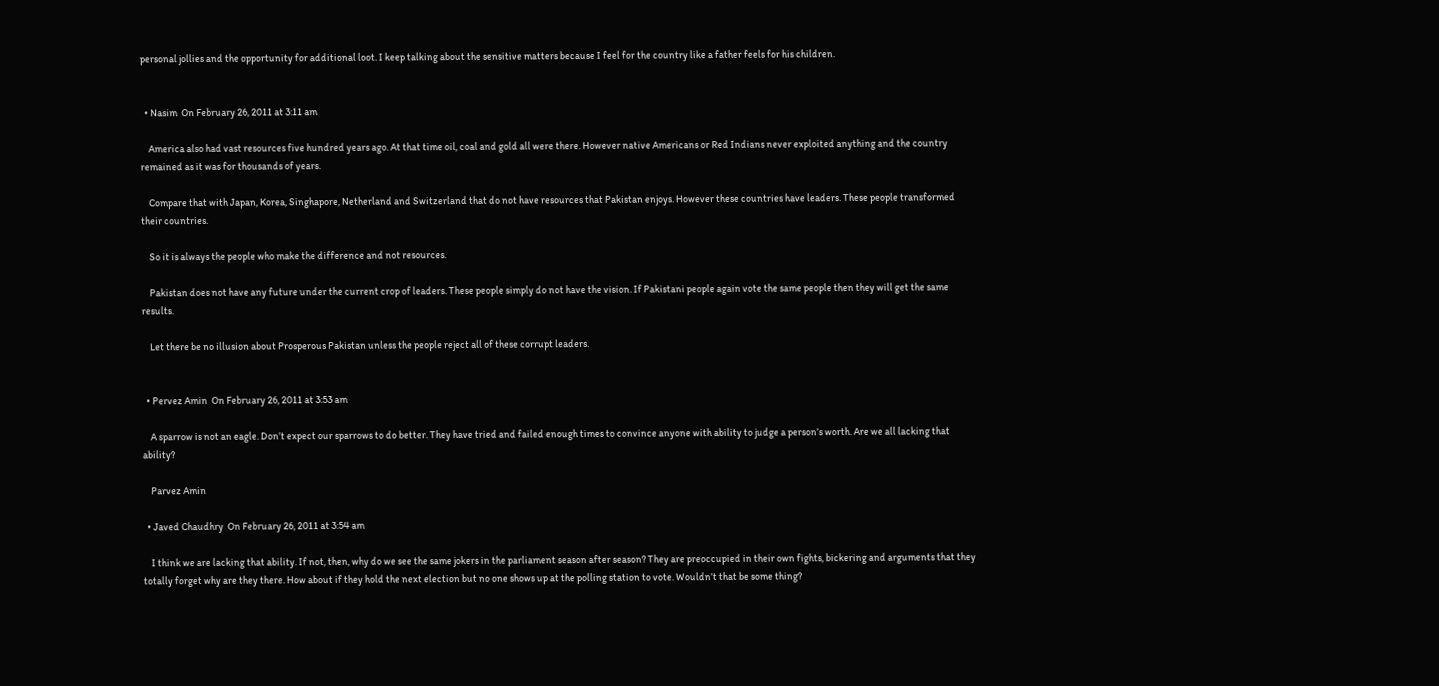personal jollies and the opportunity for additional loot. I keep talking about the sensitive matters because I feel for the country like a father feels for his children.


  • Nasim  On February 26, 2011 at 3:11 am

    America also had vast resources five hundred years ago. At that time oil, coal and gold all were there. However native Americans or Red Indians never exploited anything and the country remained as it was for thousands of years.

    Compare that with Japan, Korea, Singhapore, Netherland and Switzerland that do not have resources that Pakistan enjoys. However these countries have leaders. These people transformed their countries.

    So it is always the people who make the difference and not resources.

    Pakistan does not have any future under the current crop of leaders. These people simply do not have the vision. If Pakistani people again vote the same people then they will get the same results.

    Let there be no illusion about Prosperous Pakistan unless the people reject all of these corrupt leaders.


  • Pervez Amin  On February 26, 2011 at 3:53 am

    A sparrow is not an eagle. Don’t expect our sparrows to do better. They have tried and failed enough times to convince anyone with ability to judge a person’s worth. Are we all lacking that ability?

    Parvez Amin

  • Javed Chaudhry  On February 26, 2011 at 3:54 am

    I think we are lacking that ability. If not, then, why do we see the same jokers in the parliament season after season? They are preoccupied in their own fights, bickering and arguments that they totally forget why are they there. How about if they hold the next election but no one shows up at the polling station to vote. Wouldn’t that be some thing?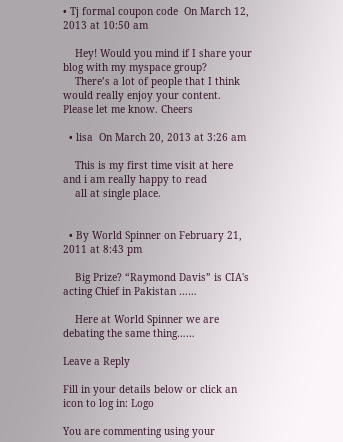• Tj formal coupon code  On March 12, 2013 at 10:50 am

    Hey! Would you mind if I share your blog with my myspace group?
    There’s a lot of people that I think would really enjoy your content. Please let me know. Cheers

  • lisa  On March 20, 2013 at 3:26 am

    This is my first time visit at here and i am really happy to read
    all at single place.


  • By World Spinner on February 21, 2011 at 8:43 pm

    Big Prize? “Raymond Davis” is CIA's acting Chief in Pakistan ……

    Here at World Spinner we are debating the same thing……

Leave a Reply

Fill in your details below or click an icon to log in: Logo

You are commenting using your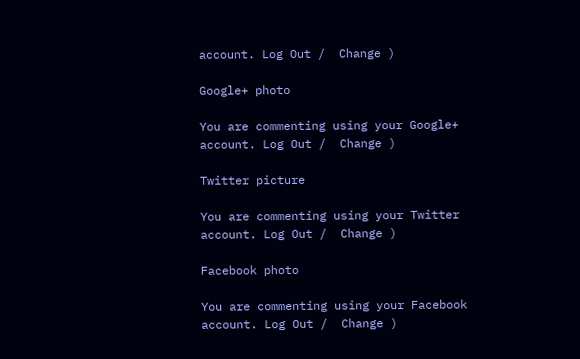account. Log Out /  Change )

Google+ photo

You are commenting using your Google+ account. Log Out /  Change )

Twitter picture

You are commenting using your Twitter account. Log Out /  Change )

Facebook photo

You are commenting using your Facebook account. Log Out /  Change )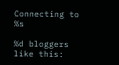Connecting to %s

%d bloggers like this: